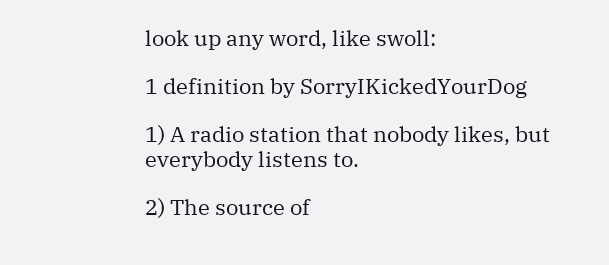look up any word, like swoll:

1 definition by SorryIKickedYourDog

1) A radio station that nobody likes, but everybody listens to.

2) The source of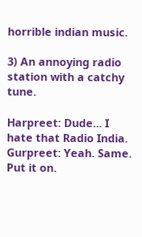horrible indian music.

3) An annoying radio station with a catchy tune.

Harpreet: Dude... I hate that Radio India.
Gurpreet: Yeah. Same. Put it on.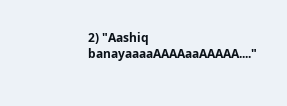2) "Aashiq banayaaaaAAAAaaAAAAA...."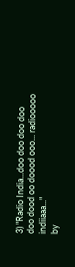3) "Radio India...doo doo doo doo doo dood oo doood ooo... radiooooo indiiaaa..."
by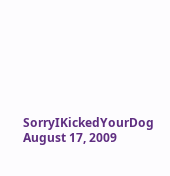SorryIKickedYourDog August 17, 2009